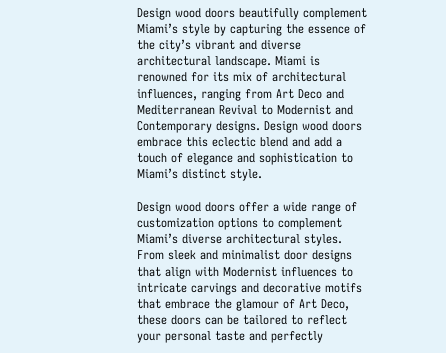Design wood doors beautifully complement Miami’s style by capturing the essence of the city’s vibrant and diverse architectural landscape. Miami is renowned for its mix of architectural influences, ranging from Art Deco and Mediterranean Revival to Modernist and Contemporary designs. Design wood doors embrace this eclectic blend and add a touch of elegance and sophistication to Miami’s distinct style.

Design wood doors offer a wide range of customization options to complement Miami’s diverse architectural styles. From sleek and minimalist door designs that align with Modernist influences to intricate carvings and decorative motifs that embrace the glamour of Art Deco, these doors can be tailored to reflect your personal taste and perfectly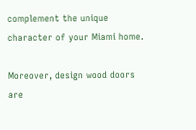complement the unique character of your Miami home.

Moreover, design wood doors are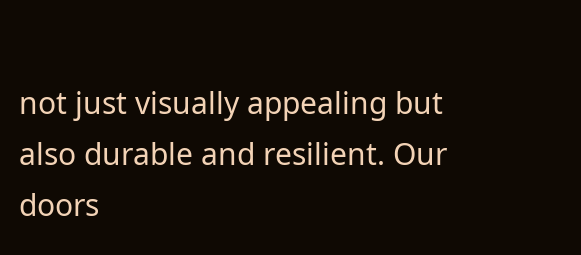not just visually appealing but also durable and resilient. Our doors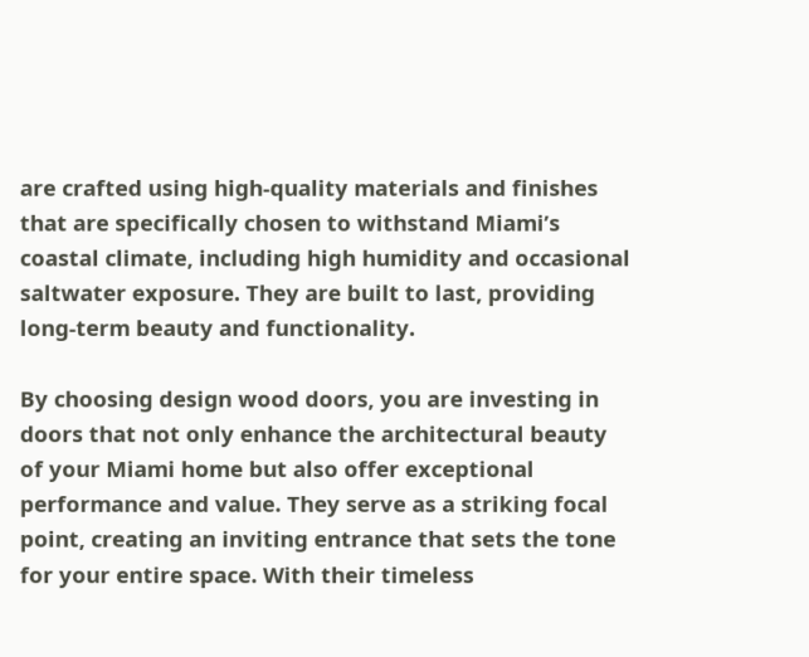are crafted using high-quality materials and finishes that are specifically chosen to withstand Miami’s coastal climate, including high humidity and occasional saltwater exposure. They are built to last, providing long-term beauty and functionality.

By choosing design wood doors, you are investing in doors that not only enhance the architectural beauty of your Miami home but also offer exceptional performance and value. They serve as a striking focal point, creating an inviting entrance that sets the tone for your entire space. With their timeless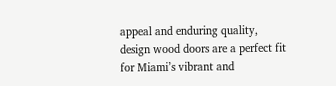appeal and enduring quality, design wood doors are a perfect fit for Miami’s vibrant and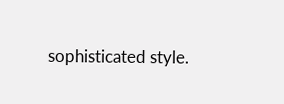sophisticated style.